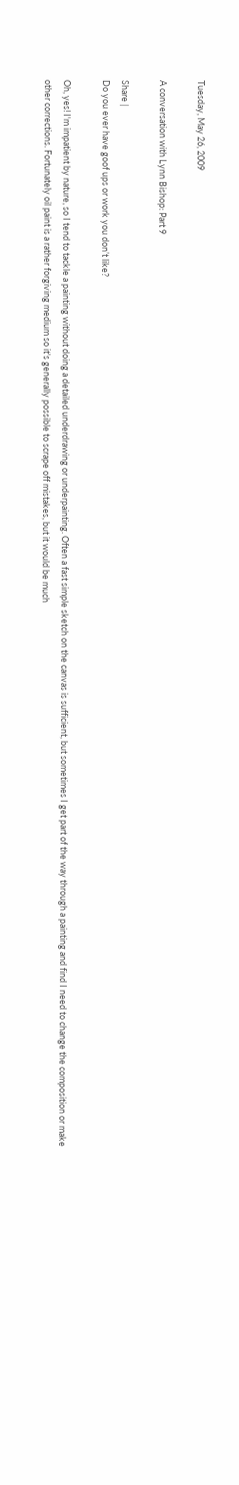Tuesday, May 26, 2009

A conversation with Lynn Bishop: Part 9

Share |
Do you ever have goof ups or work you don’t like?

Oh, yes! I'm impatient by nature, so I tend to tackle a painting without doing a detailed underdrawing or underpainting. Often a fast simple sketch on the canvas is sufficient, but sometimes I get part of the way through a painting and find I need to change the composition or make other corrections. Fortunately oil paint is a rather forgiving medium so it's generally possible to scrape off mistakes, but it would be much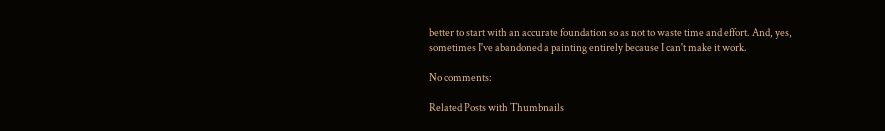better to start with an accurate foundation so as not to waste time and effort. And, yes, sometimes I've abandoned a painting entirely because I can't make it work.

No comments:

Related Posts with Thumbnails